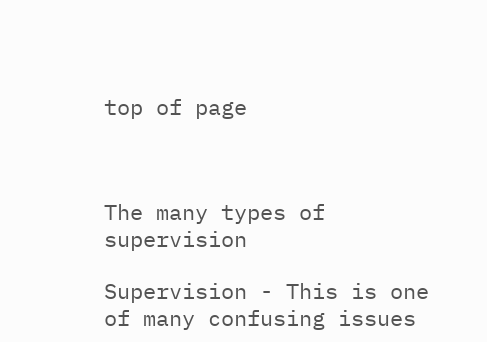top of page



The many types of supervision

Supervision - This is one of many confusing issues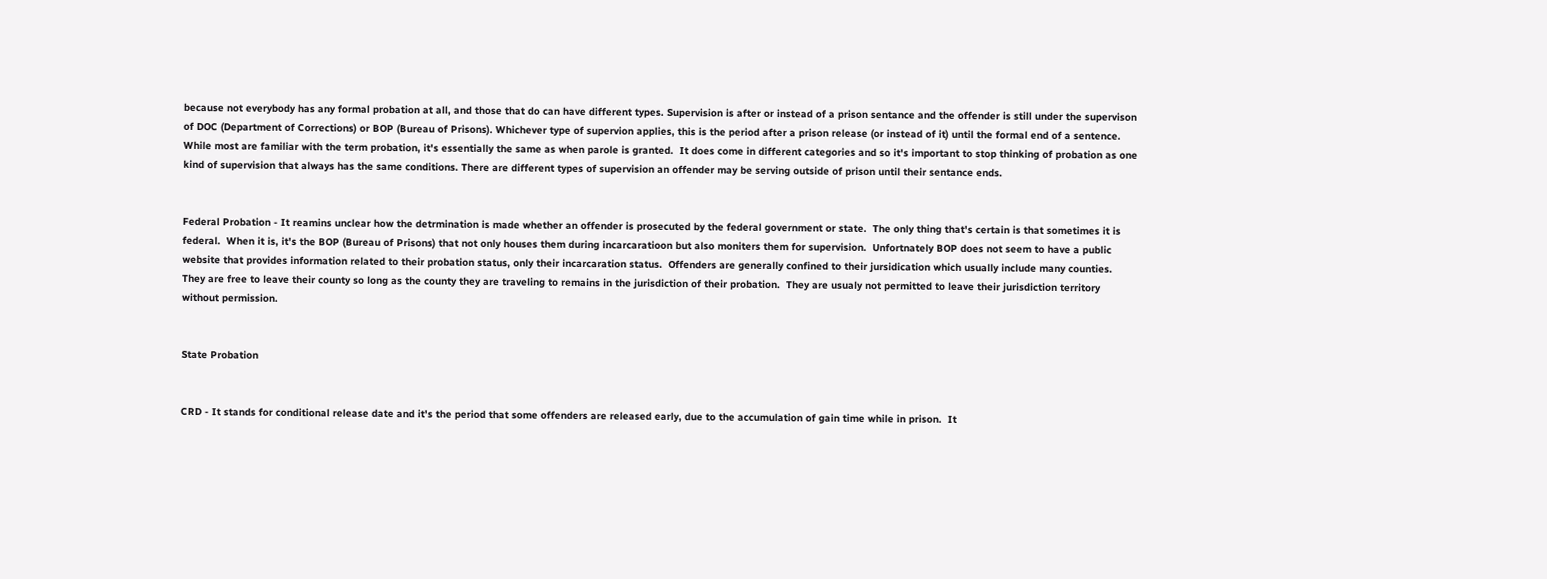because not everybody has any formal probation at all, and those that do can have different types. Supervision is after or instead of a prison sentance and the offender is still under the supervison of DOC (Department of Corrections) or BOP (Bureau of Prisons). Whichever type of supervion applies, this is the period after a prison release (or instead of it) until the formal end of a sentence.  While most are familiar with the term probation, it's essentially the same as when parole is granted.  It does come in different categories and so it's important to stop thinking of probation as one kind of supervision that always has the same conditions. There are different types of supervision an offender may be serving outside of prison until their sentance ends.


Federal Probation - It reamins unclear how the detrmination is made whether an offender is prosecuted by the federal government or state.  The only thing that's certain is that sometimes it is federal.  When it is, it's the BOP (Bureau of Prisons) that not only houses them during incarcaratioon but also moniters them for supervision.  Unfortnately BOP does not seem to have a public website that provides information related to their probation status, only their incarcaration status.  Offenders are generally confined to their jursidication which usually include many counties.  They are free to leave their county so long as the county they are traveling to remains in the jurisdiction of their probation.  They are usualy not permitted to leave their jurisdiction territory without permission.


State Probation


CRD - It stands for conditional release date and it's the period that some offenders are released early, due to the accumulation of gain time while in prison.  It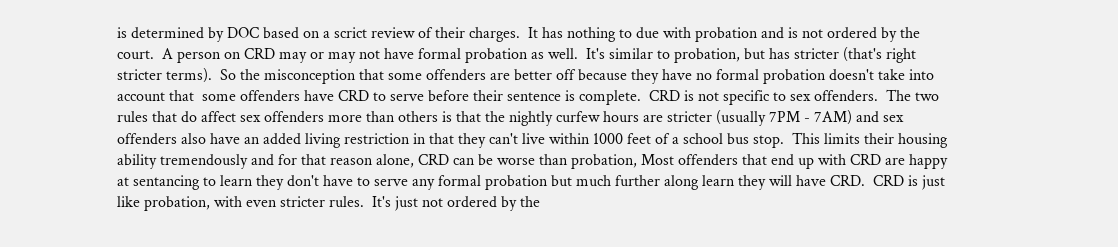is determined by DOC based on a scrict review of their charges.  It has nothing to due with probation and is not ordered by the court.  A person on CRD may or may not have formal probation as well.  It's similar to probation, but has stricter (that's right stricter terms).  So the misconception that some offenders are better off because they have no formal probation doesn't take into account that  some offenders have CRD to serve before their sentence is complete.  CRD is not specific to sex offenders.  The two rules that do affect sex offenders more than others is that the nightly curfew hours are stricter (usually 7PM - 7AM) and sex offenders also have an added living restriction in that they can't live within 1000 feet of a school bus stop.  This limits their housing ability tremendously and for that reason alone, CRD can be worse than probation, Most offenders that end up with CRD are happy at sentancing to learn they don't have to serve any formal probation but much further along learn they will have CRD.  CRD is just like probation, with even stricter rules.  It's just not ordered by the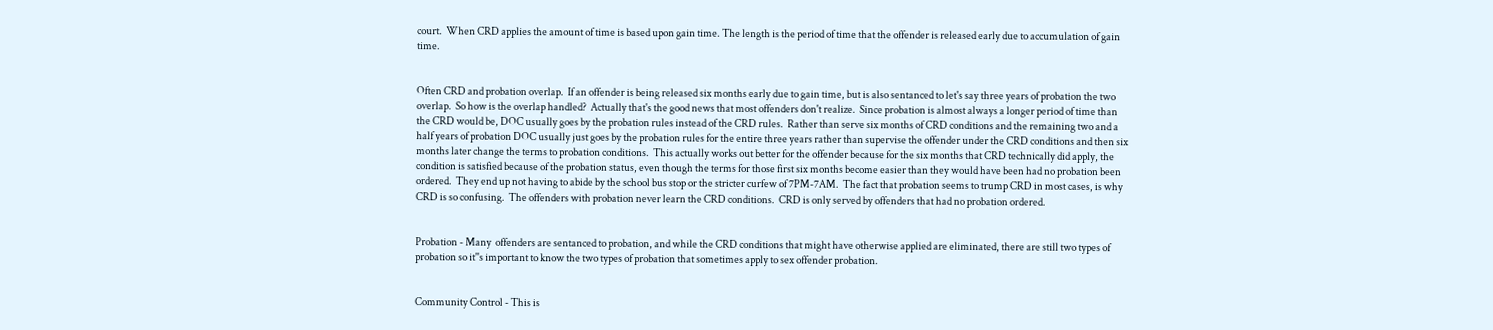court.  When CRD applies the amount of time is based upon gain time. The length is the period of time that the offender is released early due to accumulation of gain time.


Often CRD and probation overlap.  If an offender is being released six months early due to gain time, but is also sentanced to let's say three years of probation the two overlap.  So how is the overlap handled?  Actually that's the good news that most offenders don't realize.  Since probation is almost always a longer period of time than the CRD would be, DOC usually goes by the probation rules instead of the CRD rules.  Rather than serve six months of CRD conditions and the remaining two and a half years of probation DOC usually just goes by the probation rules for the entire three years rather than supervise the offender under the CRD conditions and then six months later change the terms to probation conditions.  This actually works out better for the offender because for the six months that CRD technically did apply, the condition is satisfied because of the probation status, even though the terms for those first six months become easier than they would have been had no probation been ordered.  They end up not having to abide by the school bus stop or the stricter curfew of 7PM-7AM.  The fact that probation seems to trump CRD in most cases, is why CRD is so confusing.  The offenders with probation never learn the CRD conditions.  CRD is only served by offenders that had no probation ordered.


Probation - Many  offenders are sentanced to probation, and while the CRD conditions that might have otherwise applied are eliminated, there are still two types of probation so it''s important to know the two types of probation that sometimes apply to sex offender probation.


Community Control - This is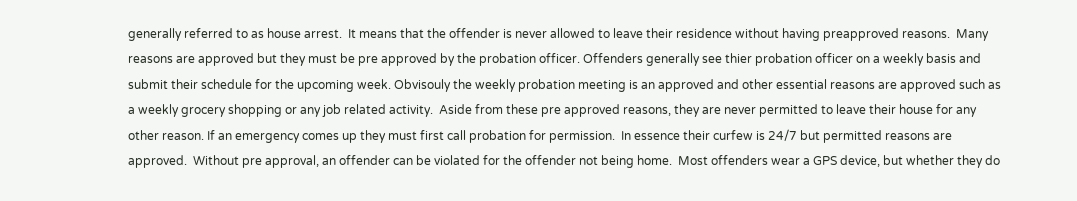generally referred to as house arrest.  It means that the offender is never allowed to leave their residence without having preapproved reasons.  Many reasons are approved but they must be pre approved by the probation officer. Offenders generally see thier probation officer on a weekly basis and submit their schedule for the upcoming week. Obvisouly the weekly probation meeting is an approved and other essential reasons are approved such as a weekly grocery shopping or any job related activity.  Aside from these pre approved reasons, they are never permitted to leave their house for any other reason. If an emergency comes up they must first call probation for permission.  In essence their curfew is 24/7 but permitted reasons are approved.  Without pre approval, an offender can be violated for the offender not being home.  Most offenders wear a GPS device, but whether they do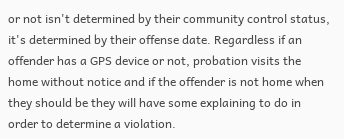or not isn't determined by their community control status, it's determined by their offense date. Regardless if an offender has a GPS device or not, probation visits the home without notice and if the offender is not home when they should be they will have some explaining to do in order to determine a violation.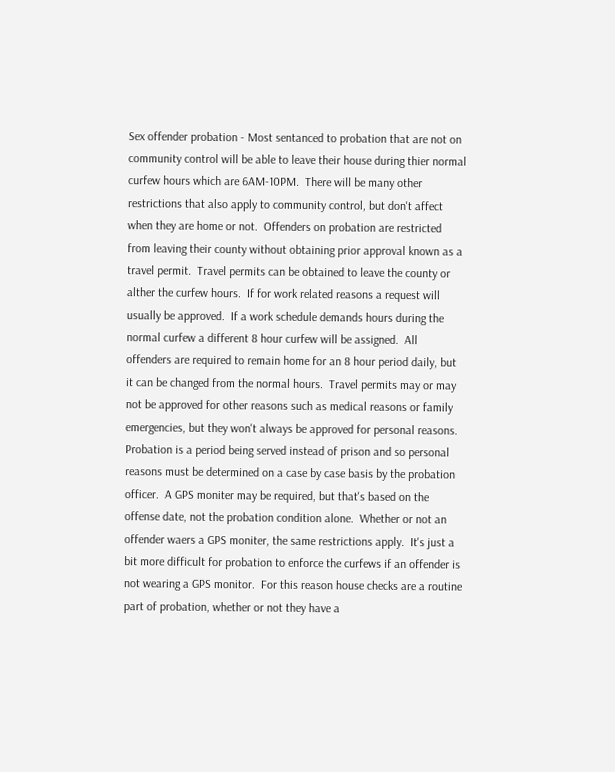Sex offender probation - Most sentanced to probation that are not on community control will be able to leave their house during thier normal curfew hours which are 6AM-10PM.  There will be many other restrictions that also apply to community control, but don't affect when they are home or not.  Offenders on probation are restricted from leaving their county without obtaining prior approval known as a travel permit.  Travel permits can be obtained to leave the county or alther the curfew hours.  If for work related reasons a request will usually be approved.  If a work schedule demands hours during the normal curfew a different 8 hour curfew will be assigned.  All offenders are required to remain home for an 8 hour period daily, but it can be changed from the normal hours.  Travel permits may or may not be approved for other reasons such as medical reasons or family emergencies, but they won't always be approved for personal reasons.  Probation is a period being served instead of prison and so personal reasons must be determined on a case by case basis by the probation officer.  A GPS moniter may be required, but that's based on the offense date, not the probation condition alone.  Whether or not an offender waers a GPS moniter, the same restrictions apply.  It's just a bit more difficult for probation to enforce the curfews if an offender is not wearing a GPS monitor.  For this reason house checks are a routine part of probation, whether or not they have a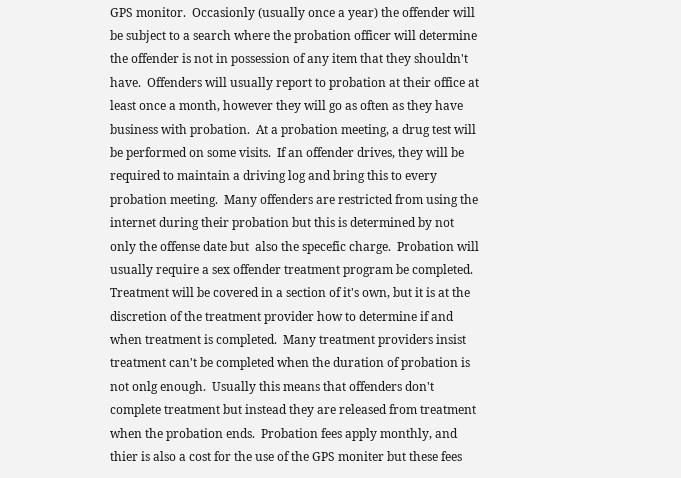GPS monitor.  Occasionly (usually once a year) the offender will be subject to a search where the probation officer will determine the offender is not in possession of any item that they shouldn't have.  Offenders will usually report to probation at their office at least once a month, however they will go as often as they have business with probation.  At a probation meeting, a drug test will be performed on some visits.  If an offender drives, they will be required to maintain a driving log and bring this to every probation meeting.  Many offenders are restricted from using the internet during their probation but this is determined by not only the offense date but  also the specefic charge.  Probation will usually require a sex offender treatment program be completed.  Treatment will be covered in a section of it's own, but it is at the discretion of the treatment provider how to determine if and when treatment is completed.  Many treatment providers insist treatment can't be completed when the duration of probation is not onlg enough.  Usually this means that offenders don't complete treatment but instead they are released from treatment when the probation ends.  Probation fees apply monthly, and thier is also a cost for the use of the GPS moniter but these fees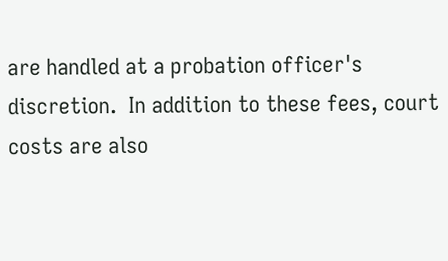are handled at a probation officer's discretion.  In addition to these fees, court costs are also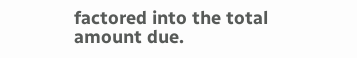factored into the total amount due.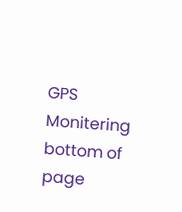GPS Monitering
bottom of page